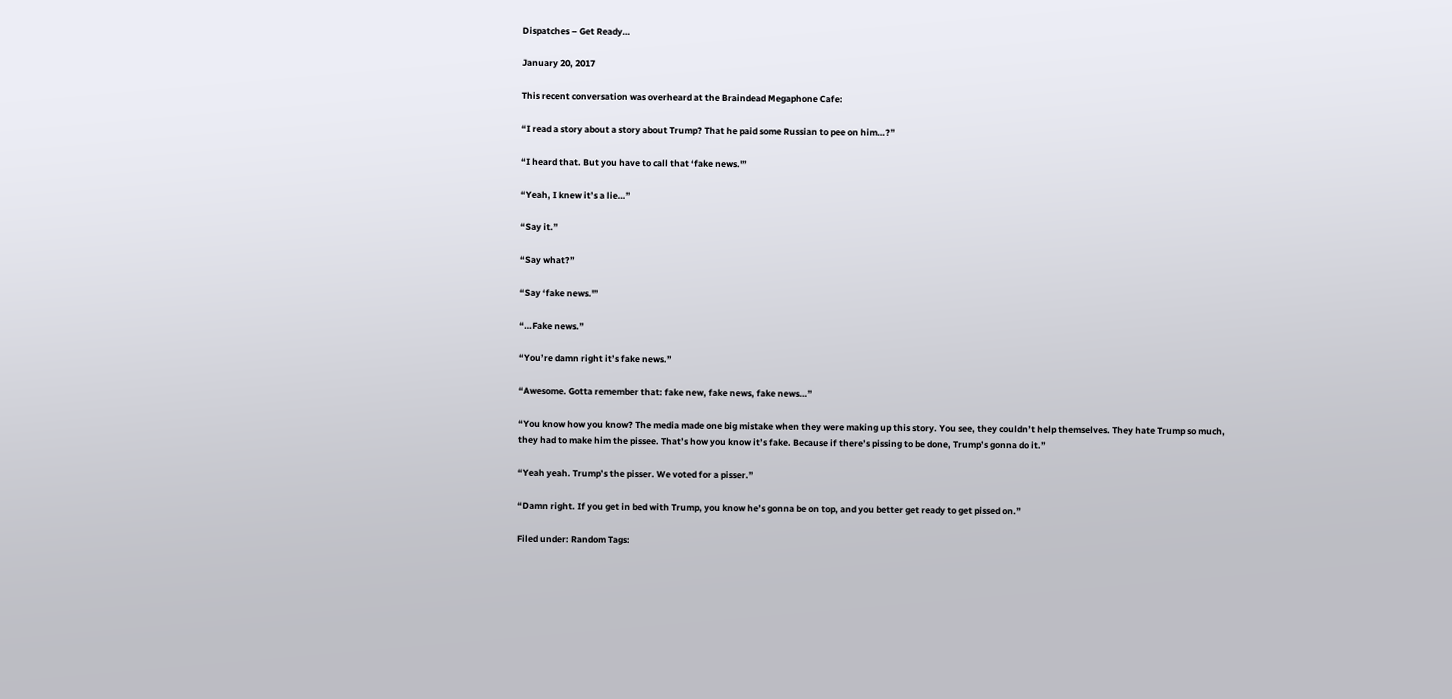Dispatches – Get Ready…

January 20, 2017

This recent conversation was overheard at the Braindead Megaphone Cafe:

“I read a story about a story about Trump? That he paid some Russian to pee on him…?”

“I heard that. But you have to call that ‘fake news.'”

“Yeah, I knew it’s a lie…”

“Say it.”

“Say what?”

“Say ‘fake news.'”

“…Fake news.”

“You’re damn right it’s fake news.”

“Awesome. Gotta remember that: fake new, fake news, fake news…”

“You know how you know? The media made one big mistake when they were making up this story. You see, they couldn’t help themselves. They hate Trump so much, they had to make him the pissee. That’s how you know it’s fake. Because if there’s pissing to be done, Trump’s gonna do it.”

“Yeah yeah. Trump’s the pisser. We voted for a pisser.”

“Damn right. If you get in bed with Trump, you know he’s gonna be on top, and you better get ready to get pissed on.”

Filed under: Random Tags: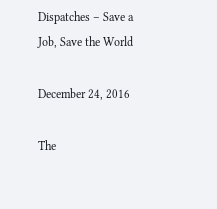Dispatches – Save a Job, Save the World

December 24, 2016

The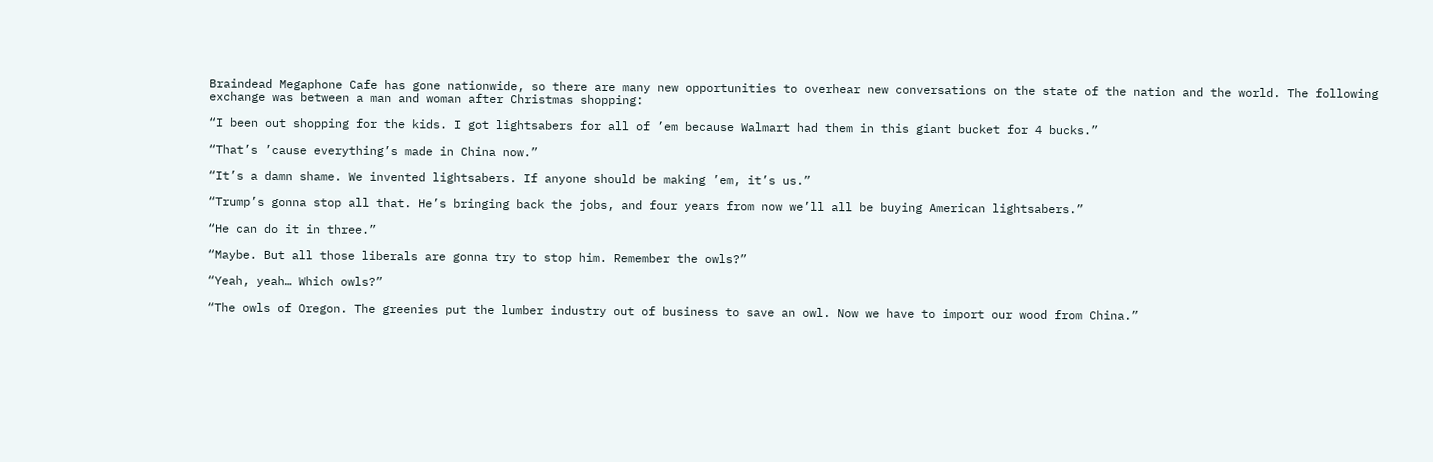Braindead Megaphone Cafe has gone nationwide, so there are many new opportunities to overhear new conversations on the state of the nation and the world. The following exchange was between a man and woman after Christmas shopping:

“I been out shopping for the kids. I got lightsabers for all of ’em because Walmart had them in this giant bucket for 4 bucks.”

“That’s ’cause everything’s made in China now.”

“It’s a damn shame. We invented lightsabers. If anyone should be making ’em, it’s us.”

“Trump’s gonna stop all that. He’s bringing back the jobs, and four years from now we’ll all be buying American lightsabers.”

“He can do it in three.”

“Maybe. But all those liberals are gonna try to stop him. Remember the owls?”

“Yeah, yeah… Which owls?”

“The owls of Oregon. The greenies put the lumber industry out of business to save an owl. Now we have to import our wood from China.”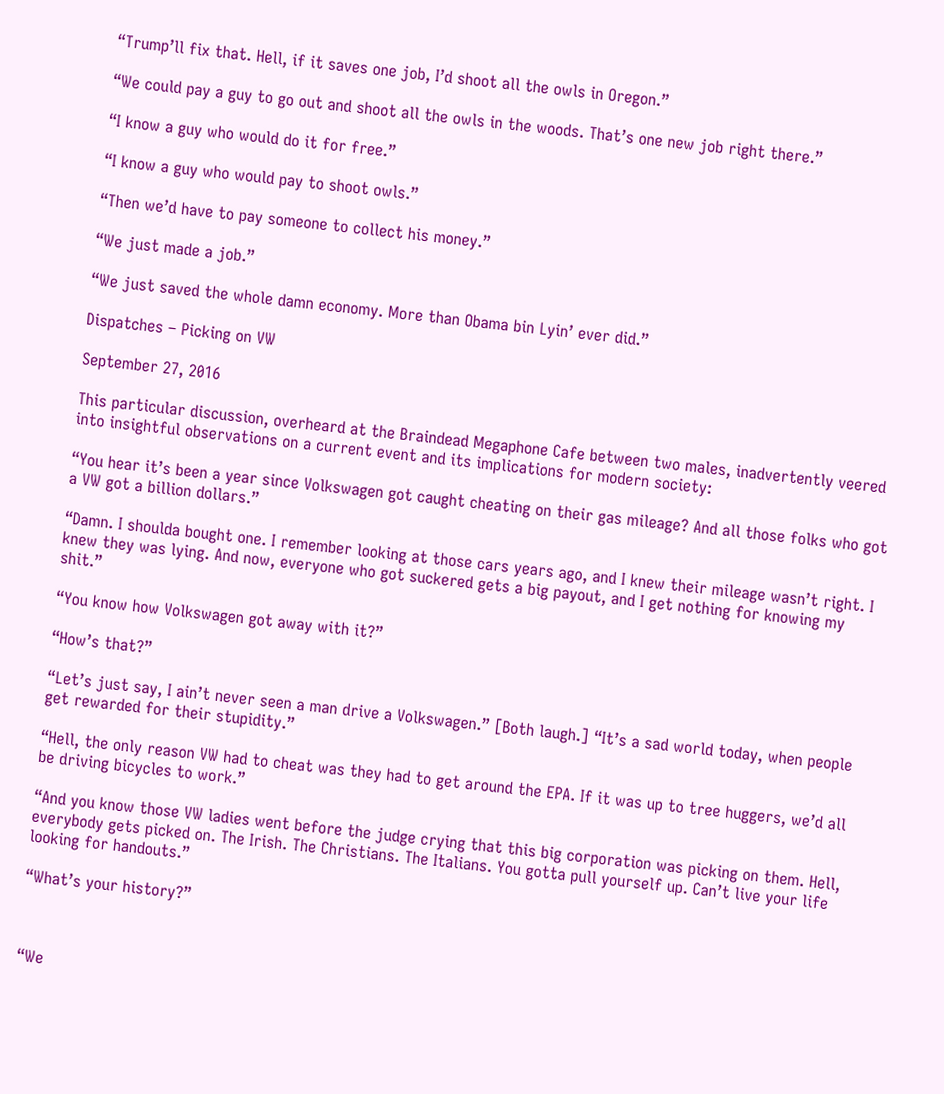“Trump’ll fix that. Hell, if it saves one job, I’d shoot all the owls in Oregon.”

“We could pay a guy to go out and shoot all the owls in the woods. That’s one new job right there.”

“I know a guy who would do it for free.”

“I know a guy who would pay to shoot owls.”

“Then we’d have to pay someone to collect his money.”

“We just made a job.”

“We just saved the whole damn economy. More than Obama bin Lyin’ ever did.”

Dispatches – Picking on VW

September 27, 2016

This particular discussion, overheard at the Braindead Megaphone Cafe between two males, inadvertently veered into insightful observations on a current event and its implications for modern society:

“You hear it’s been a year since Volkswagen got caught cheating on their gas mileage? And all those folks who got a VW got a billion dollars.”

“Damn. I shoulda bought one. I remember looking at those cars years ago, and I knew their mileage wasn’t right. I knew they was lying. And now, everyone who got suckered gets a big payout, and I get nothing for knowing my shit.”

“You know how Volkswagen got away with it?”

“How’s that?”

“Let’s just say, I ain’t never seen a man drive a Volkswagen.” [Both laugh.] “It’s a sad world today, when people get rewarded for their stupidity.”

“Hell, the only reason VW had to cheat was they had to get around the EPA. If it was up to tree huggers, we’d all be driving bicycles to work.”

“And you know those VW ladies went before the judge crying that this big corporation was picking on them. Hell, everybody gets picked on. The Irish. The Christians. The Italians. You gotta pull yourself up. Can’t live your life looking for handouts.”

“What’s your history?”



“We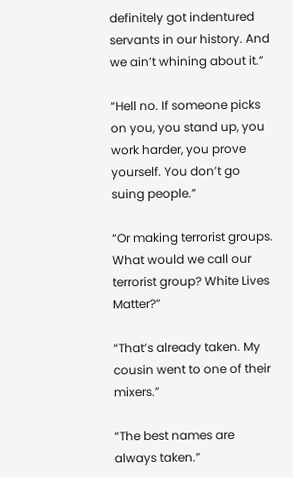definitely got indentured servants in our history. And we ain’t whining about it.”

“Hell no. If someone picks on you, you stand up, you work harder, you prove yourself. You don’t go suing people.”

“Or making terrorist groups. What would we call our terrorist group? White Lives Matter?”

“That’s already taken. My cousin went to one of their mixers.”

“The best names are always taken.”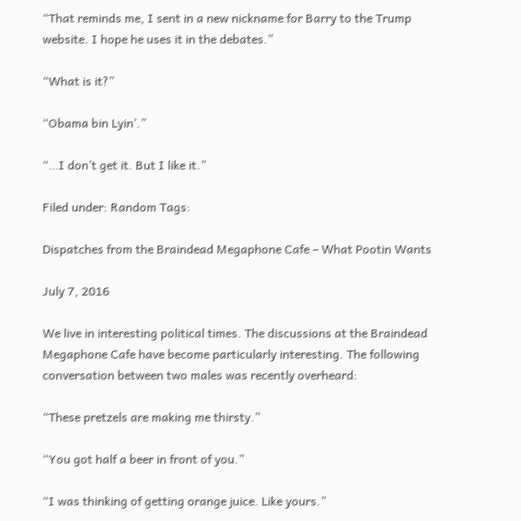“That reminds me, I sent in a new nickname for Barry to the Trump website. I hope he uses it in the debates.”

“What is it?”

“Obama bin Lyin’.”

“…I don’t get it. But I like it.”

Filed under: Random Tags:

Dispatches from the Braindead Megaphone Cafe – What Pootin Wants

July 7, 2016

We live in interesting political times. The discussions at the Braindead Megaphone Cafe have become particularly interesting. The following conversation between two males was recently overheard:

“These pretzels are making me thirsty.”

“You got half a beer in front of you.”

“I was thinking of getting orange juice. Like yours.”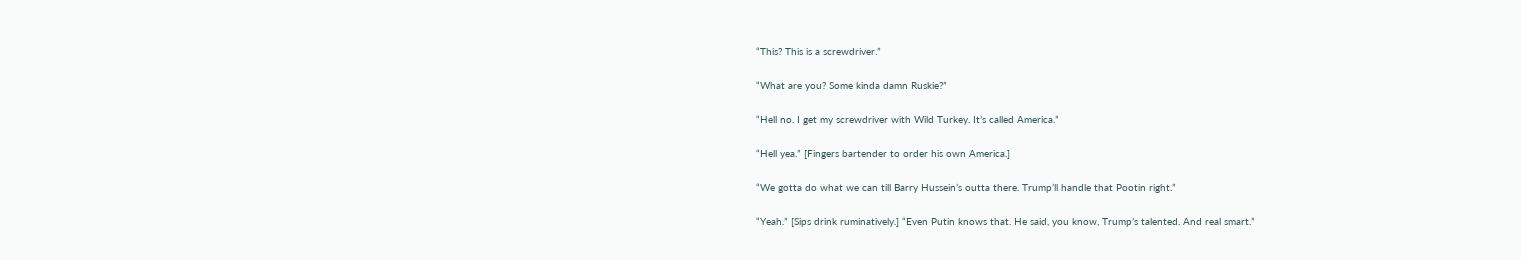“This? This is a screwdriver.”

“What are you? Some kinda damn Ruskie?”

“Hell no. I get my screwdriver with Wild Turkey. It’s called America.”

“Hell yea.” [Fingers bartender to order his own America.]

“We gotta do what we can till Barry Hussein’s outta there. Trump’ll handle that Pootin right.”

“Yeah.” [Sips drink ruminatively.] “Even Putin knows that. He said, you know, Trump’s talented. And real smart.”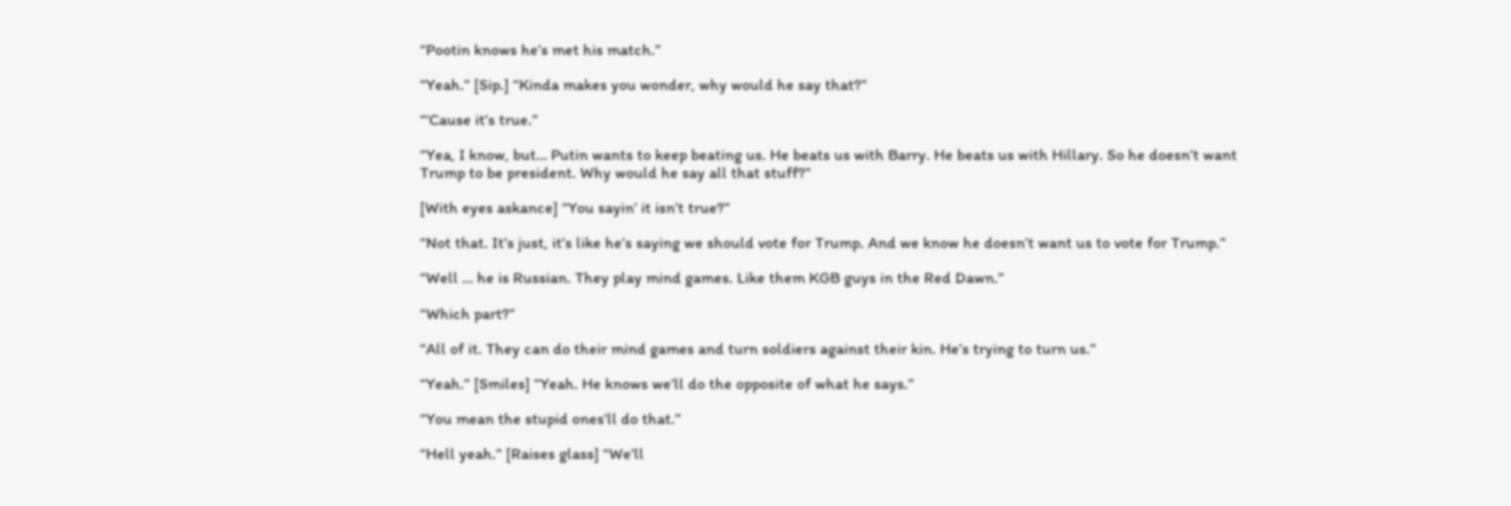“Pootin knows he’s met his match.”

“Yeah.” [Sip.] “Kinda makes you wonder, why would he say that?”

“‘Cause it’s true.”

“Yea, I know, but… Putin wants to keep beating us. He beats us with Barry. He beats us with Hillary. So he doesn’t want Trump to be president. Why would he say all that stuff?”

[With eyes askance] “You sayin’ it isn’t true?”

“Not that. It’s just, it’s like he’s saying we should vote for Trump. And we know he doesn’t want us to vote for Trump.”

“Well … he is Russian. They play mind games. Like them KGB guys in the Red Dawn.”

“Which part?”

“All of it. They can do their mind games and turn soldiers against their kin. He’s trying to turn us.”

“Yeah.” [Smiles] “Yeah. He knows we’ll do the opposite of what he says.”

“You mean the stupid ones’ll do that.”

“Hell yeah.” [Raises glass] “We’ll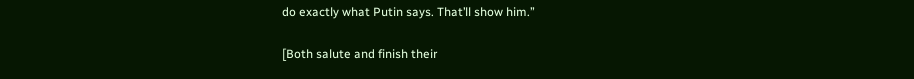do exactly what Putin says. That’ll show him.”

[Both salute and finish their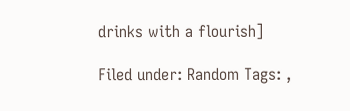drinks with a flourish]

Filed under: Random Tags: ,